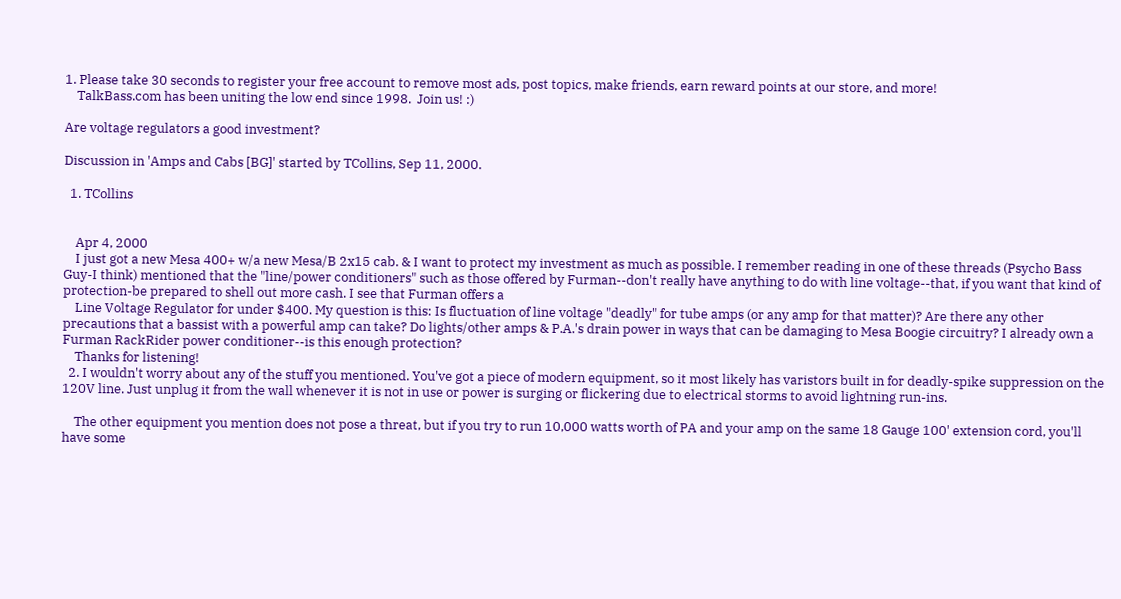1. Please take 30 seconds to register your free account to remove most ads, post topics, make friends, earn reward points at our store, and more!
    TalkBass.com has been uniting the low end since 1998.  Join us! :)

Are voltage regulators a good investment?

Discussion in 'Amps and Cabs [BG]' started by TCollins, Sep 11, 2000.

  1. TCollins


    Apr 4, 2000
    I just got a new Mesa 400+ w/a new Mesa/B 2x15 cab. & I want to protect my investment as much as possible. I remember reading in one of these threads (Psycho Bass Guy-I think) mentioned that the "line/power conditioners" such as those offered by Furman--don't really have anything to do with line voltage--that, if you want that kind of protection-be prepared to shell out more cash. I see that Furman offers a
    Line Voltage Regulator for under $400. My question is this: Is fluctuation of line voltage "deadly" for tube amps (or any amp for that matter)? Are there any other precautions that a bassist with a powerful amp can take? Do lights/other amps & P.A.'s drain power in ways that can be damaging to Mesa Boogie circuitry? I already own a Furman RackRider power conditioner--is this enough protection?
    Thanks for listening!
  2. I wouldn't worry about any of the stuff you mentioned. You've got a piece of modern equipment, so it most likely has varistors built in for deadly-spike suppression on the 120V line. Just unplug it from the wall whenever it is not in use or power is surging or flickering due to electrical storms to avoid lightning run-ins.

    The other equipment you mention does not pose a threat, but if you try to run 10,000 watts worth of PA and your amp on the same 18 Gauge 100' extension cord, you'll have some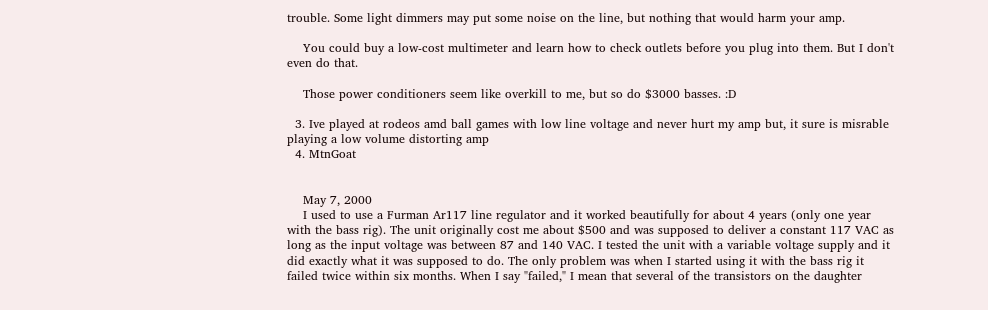trouble. Some light dimmers may put some noise on the line, but nothing that would harm your amp.

    You could buy a low-cost multimeter and learn how to check outlets before you plug into them. But I don't even do that.

    Those power conditioners seem like overkill to me, but so do $3000 basses. :D

  3. Ive played at rodeos amd ball games with low line voltage and never hurt my amp but, it sure is misrable playing a low volume distorting amp
  4. MtnGoat


    May 7, 2000
    I used to use a Furman Ar117 line regulator and it worked beautifully for about 4 years (only one year with the bass rig). The unit originally cost me about $500 and was supposed to deliver a constant 117 VAC as long as the input voltage was between 87 and 140 VAC. I tested the unit with a variable voltage supply and it did exactly what it was supposed to do. The only problem was when I started using it with the bass rig it failed twice within six months. When I say "failed," I mean that several of the transistors on the daughter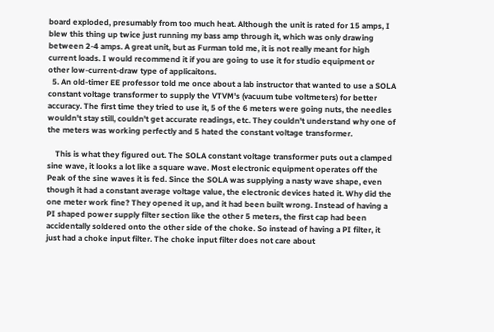board exploded, presumably from too much heat. Although the unit is rated for 15 amps, I blew this thing up twice just running my bass amp through it, which was only drawing between 2-4 amps. A great unit, but as Furman told me, it is not really meant for high current loads. I would recommend it if you are going to use it for studio equipment or other low-current-draw type of applicaitons.
  5. An old-timer EE professor told me once about a lab instructor that wanted to use a SOLA constant voltage transformer to supply the VTVM's (vacuum tube voltmeters) for better accuracy. The first time they tried to use it, 5 of the 6 meters were going nuts, the needles wouldn't stay still, couldn't get accurate readings, etc. They couldn't understand why one of the meters was working perfectly and 5 hated the constant voltage transformer.

    This is what they figured out. The SOLA constant voltage transformer puts out a clamped sine wave, it looks a lot like a square wave. Most electronic equipment operates off the Peak of the sine waves it is fed. Since the SOLA was supplying a nasty wave shape, even though it had a constant average voltage value, the electronic devices hated it. Why did the one meter work fine? They opened it up, and it had been built wrong. Instead of having a PI shaped power supply filter section like the other 5 meters, the first cap had been accidentally soldered onto the other side of the choke. So instead of having a PI filter, it just had a choke input filter. The choke input filter does not care about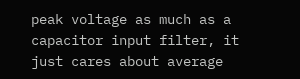peak voltage as much as a capacitor input filter, it just cares about average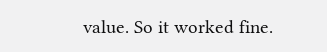value. So it worked fine.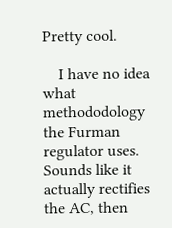Pretty cool.

    I have no idea what methododology the Furman regulator uses. Sounds like it actually rectifies the AC, then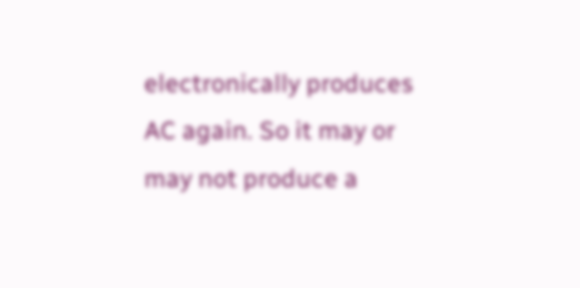electronically produces AC again. So it may or may not produce a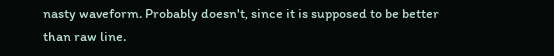nasty waveform. Probably doesn't, since it is supposed to be better than raw line.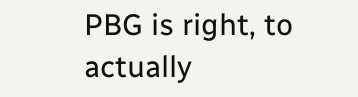PBG is right, to actually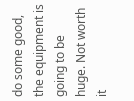do some good, the equipment is going to be huge. Not worth it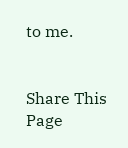to me.


Share This Page